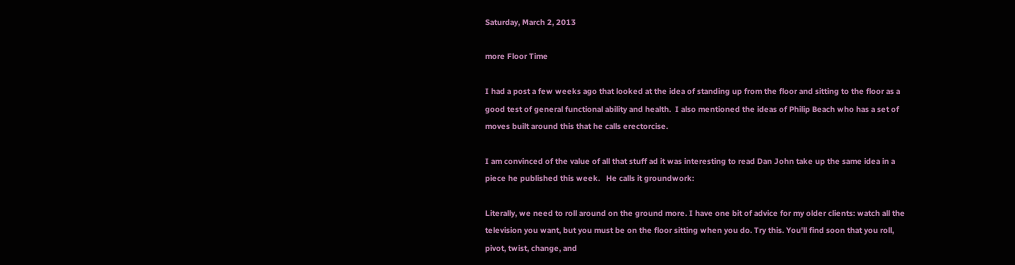Saturday, March 2, 2013

more Floor Time

I had a post a few weeks ago that looked at the idea of standing up from the floor and sitting to the floor as a good test of general functional ability and health.  I also mentioned the ideas of Philip Beach who has a set of moves built around this that he calls erectorcise.

I am convinced of the value of all that stuff ad it was interesting to read Dan John take up the same idea in a piece he published this week.   He calls it groundwork:

Literally, we need to roll around on the ground more. I have one bit of advice for my older clients: watch all the television you want, but you must be on the floor sitting when you do. Try this. You'll find soon that you roll, pivot, twist, change, and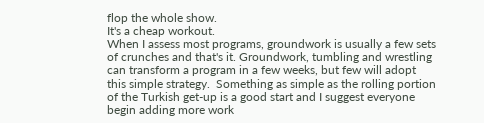flop the whole show.
It's a cheap workout.
When I assess most programs, groundwork is usually a few sets of crunches and that's it. Groundwork, tumbling and wrestling can transform a program in a few weeks, but few will adopt this simple strategy.  Something as simple as the rolling portion of the Turkish get-up is a good start and I suggest everyone begin adding more work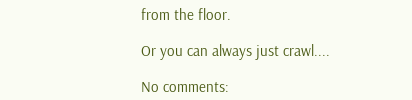from the floor.

Or you can always just crawl....

No comments: